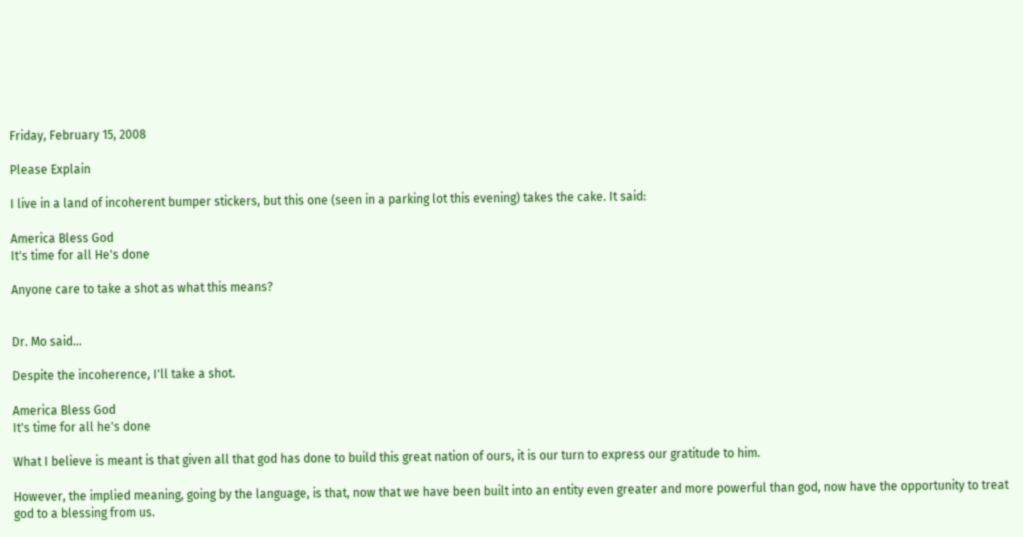Friday, February 15, 2008

Please Explain

I live in a land of incoherent bumper stickers, but this one (seen in a parking lot this evening) takes the cake. It said:

America Bless God
It's time for all He's done

Anyone care to take a shot as what this means?


Dr. Mo said...

Despite the incoherence, I'll take a shot.

America Bless God
It's time for all he's done

What I believe is meant is that given all that god has done to build this great nation of ours, it is our turn to express our gratitude to him.

However, the implied meaning, going by the language, is that, now that we have been built into an entity even greater and more powerful than god, now have the opportunity to treat god to a blessing from us.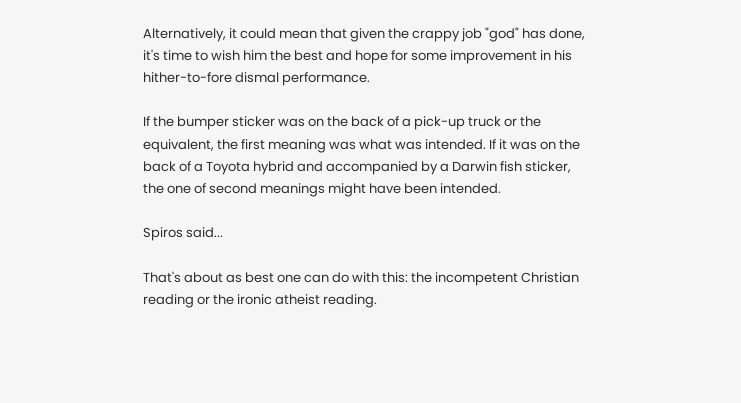Alternatively, it could mean that given the crappy job "god" has done, it's time to wish him the best and hope for some improvement in his hither-to-fore dismal performance.

If the bumper sticker was on the back of a pick-up truck or the equivalent, the first meaning was what was intended. If it was on the back of a Toyota hybrid and accompanied by a Darwin fish sticker, the one of second meanings might have been intended.

Spiros said...

That's about as best one can do with this: the incompetent Christian reading or the ironic atheist reading.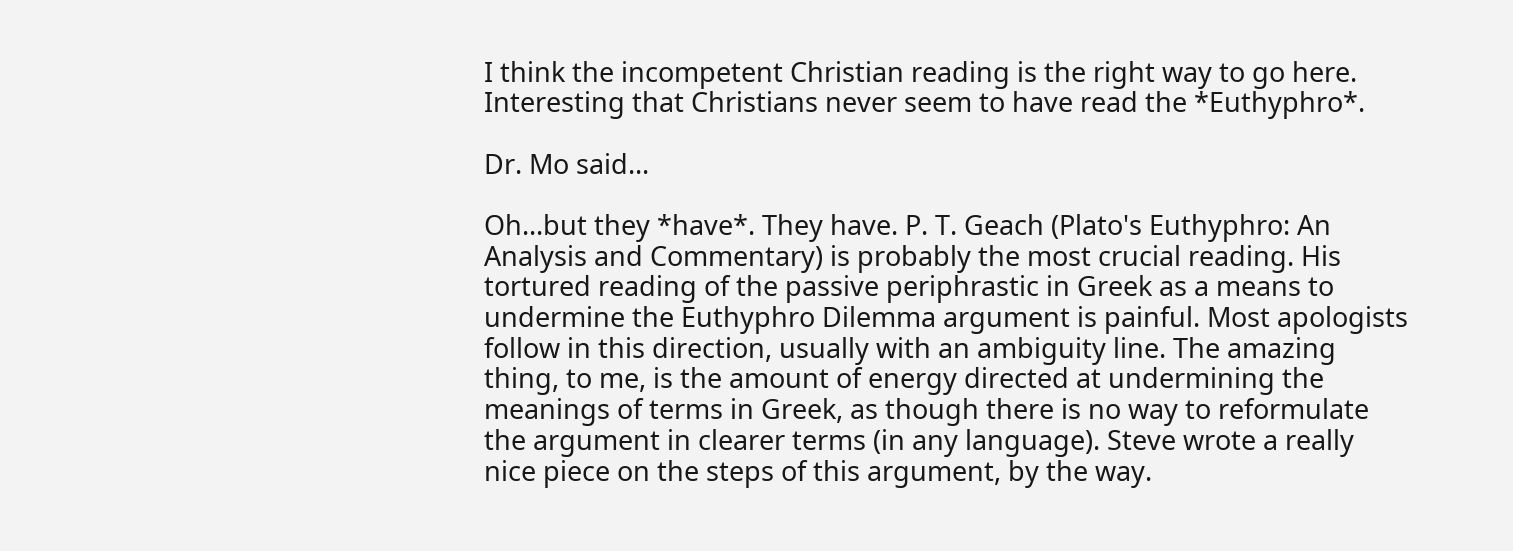I think the incompetent Christian reading is the right way to go here. Interesting that Christians never seem to have read the *Euthyphro*.

Dr. Mo said...

Oh...but they *have*. They have. P. T. Geach (Plato's Euthyphro: An Analysis and Commentary) is probably the most crucial reading. His tortured reading of the passive periphrastic in Greek as a means to undermine the Euthyphro Dilemma argument is painful. Most apologists follow in this direction, usually with an ambiguity line. The amazing thing, to me, is the amount of energy directed at undermining the meanings of terms in Greek, as though there is no way to reformulate the argument in clearer terms (in any language). Steve wrote a really nice piece on the steps of this argument, by the way.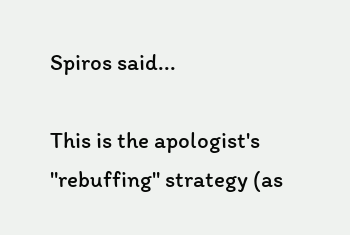Spiros said...

This is the apologist's "rebuffing" strategy (as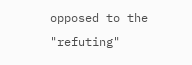opposed to the "refuting"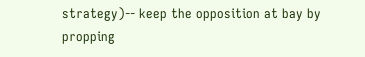strategy)-- keep the opposition at bay by propping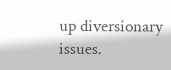up diversionary issues.